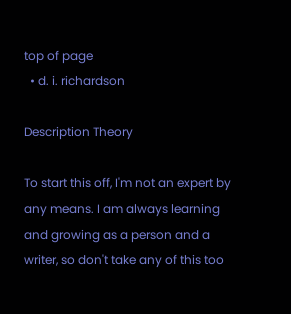top of page
  • d. i. richardson

Description Theory

To start this off, I'm not an expert by any means. I am always learning and growing as a person and a writer, so don't take any of this too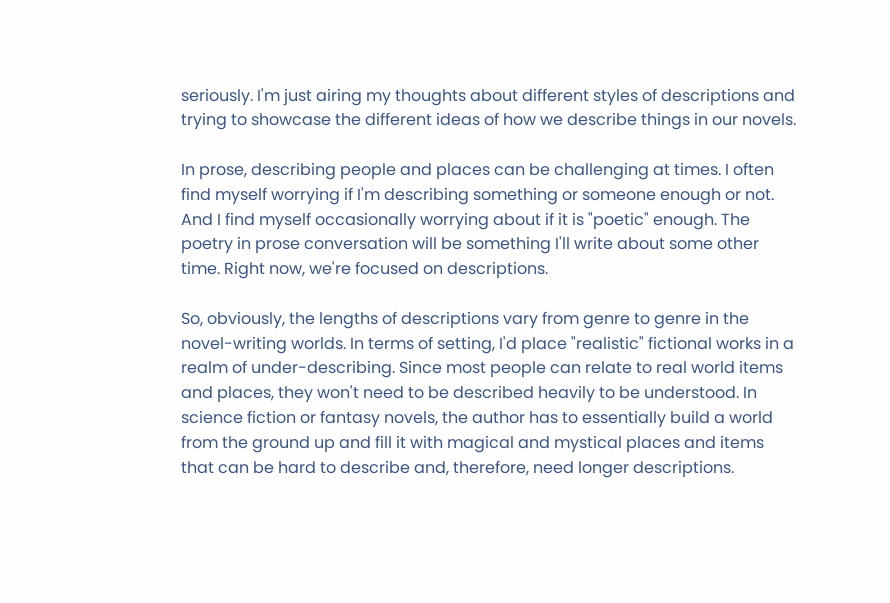seriously. I'm just airing my thoughts about different styles of descriptions and trying to showcase the different ideas of how we describe things in our novels.

In prose, describing people and places can be challenging at times. I often find myself worrying if I'm describing something or someone enough or not. And I find myself occasionally worrying about if it is "poetic" enough. The poetry in prose conversation will be something I'll write about some other time. Right now, we're focused on descriptions.

So, obviously, the lengths of descriptions vary from genre to genre in the novel-writing worlds. In terms of setting, I'd place "realistic" fictional works in a realm of under-describing. Since most people can relate to real world items and places, they won't need to be described heavily to be understood. In science fiction or fantasy novels, the author has to essentially build a world from the ground up and fill it with magical and mystical places and items that can be hard to describe and, therefore, need longer descriptions.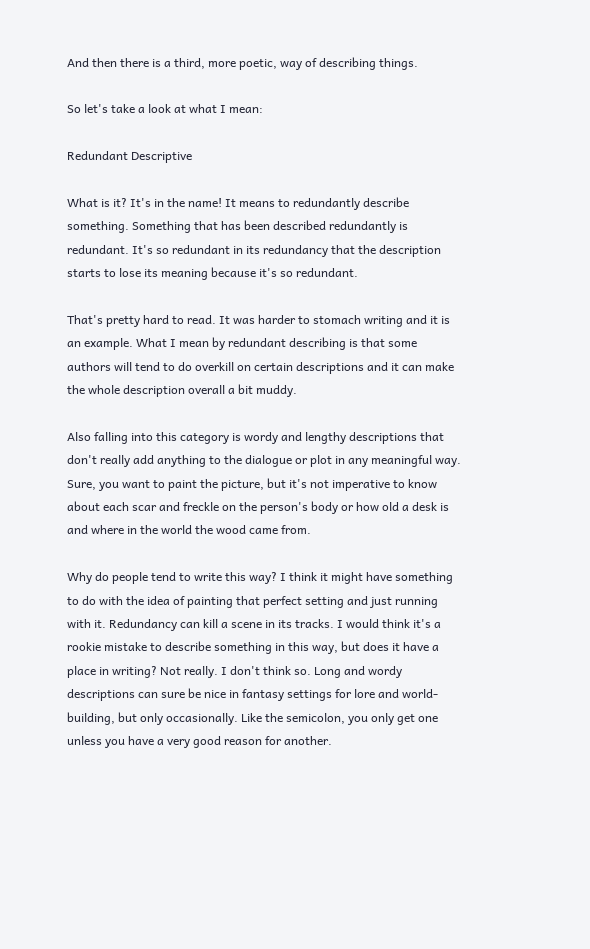And then there is a third, more poetic, way of describing things.

So let's take a look at what I mean:

Redundant Descriptive

What is it? It's in the name! It means to redundantly describe something. Something that has been described redundantly is redundant. It's so redundant in its redundancy that the description starts to lose its meaning because it's so redundant.

That's pretty hard to read. It was harder to stomach writing and it is an example. What I mean by redundant describing is that some authors will tend to do overkill on certain descriptions and it can make the whole description overall a bit muddy.

Also falling into this category is wordy and lengthy descriptions that don't really add anything to the dialogue or plot in any meaningful way. Sure, you want to paint the picture, but it's not imperative to know about each scar and freckle on the person's body or how old a desk is and where in the world the wood came from.

Why do people tend to write this way? I think it might have something to do with the idea of painting that perfect setting and just running with it. Redundancy can kill a scene in its tracks. I would think it's a rookie mistake to describe something in this way, but does it have a place in writing? Not really. I don't think so. Long and wordy descriptions can sure be nice in fantasy settings for lore and world-building, but only occasionally. Like the semicolon, you only get one unless you have a very good reason for another.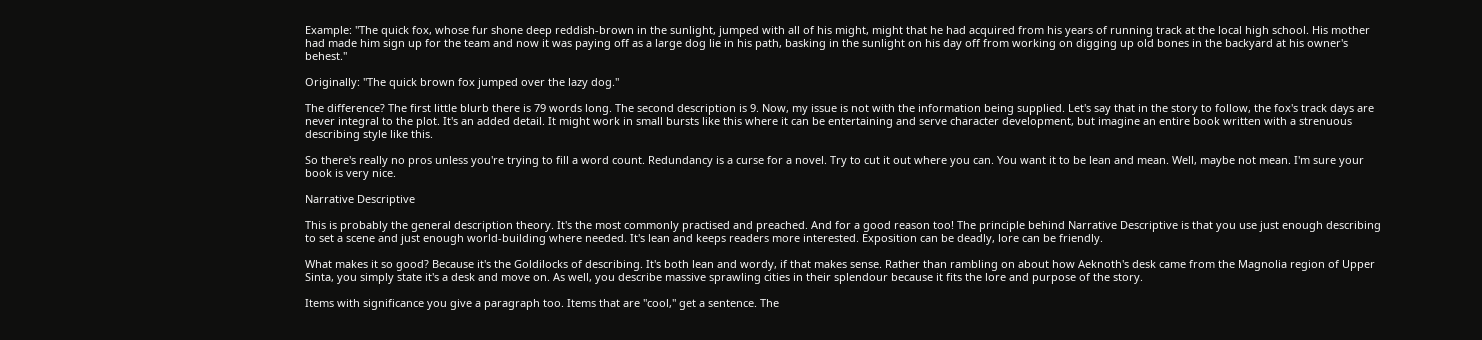Example: "The quick fox, whose fur shone deep reddish-brown in the sunlight, jumped with all of his might, might that he had acquired from his years of running track at the local high school. His mother had made him sign up for the team and now it was paying off as a large dog lie in his path, basking in the sunlight on his day off from working on digging up old bones in the backyard at his owner's behest."

Originally: "The quick brown fox jumped over the lazy dog."

The difference? The first little blurb there is 79 words long. The second description is 9. Now, my issue is not with the information being supplied. Let's say that in the story to follow, the fox's track days are never integral to the plot. It's an added detail. It might work in small bursts like this where it can be entertaining and serve character development, but imagine an entire book written with a strenuous describing style like this.

So there's really no pros unless you're trying to fill a word count. Redundancy is a curse for a novel. Try to cut it out where you can. You want it to be lean and mean. Well, maybe not mean. I'm sure your book is very nice.

Narrative Descriptive

This is probably the general description theory. It's the most commonly practised and preached. And for a good reason too! The principle behind Narrative Descriptive is that you use just enough describing to set a scene and just enough world-building where needed. It's lean and keeps readers more interested. Exposition can be deadly, lore can be friendly.

What makes it so good? Because it's the Goldilocks of describing. It's both lean and wordy, if that makes sense. Rather than rambling on about how Aeknoth's desk came from the Magnolia region of Upper Sinta, you simply state it's a desk and move on. As well, you describe massive sprawling cities in their splendour because it fits the lore and purpose of the story.

Items with significance you give a paragraph too. Items that are "cool," get a sentence. The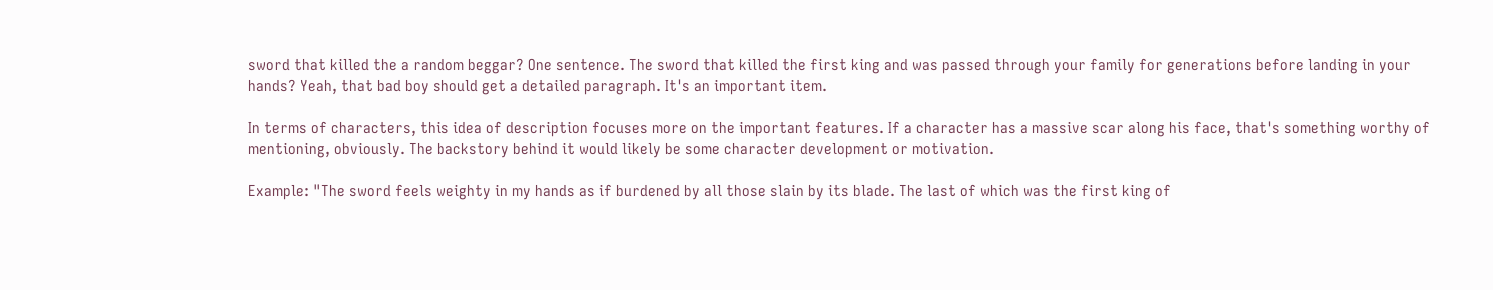sword that killed the a random beggar? One sentence. The sword that killed the first king and was passed through your family for generations before landing in your hands? Yeah, that bad boy should get a detailed paragraph. It's an important item.

In terms of characters, this idea of description focuses more on the important features. If a character has a massive scar along his face, that's something worthy of mentioning, obviously. The backstory behind it would likely be some character development or motivation.

Example: "The sword feels weighty in my hands as if burdened by all those slain by its blade. The last of which was the first king of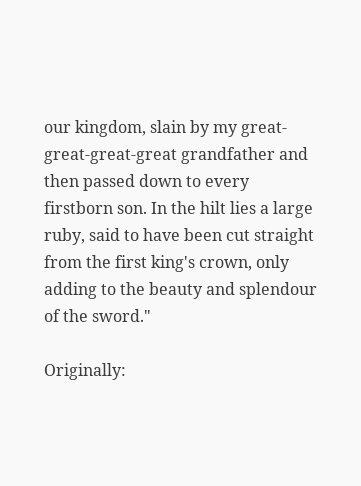our kingdom, slain by my great-great-great-great grandfather and then passed down to every firstborn son. In the hilt lies a large ruby, said to have been cut straight from the first king's crown, only adding to the beauty and splendour of the sword."

Originally: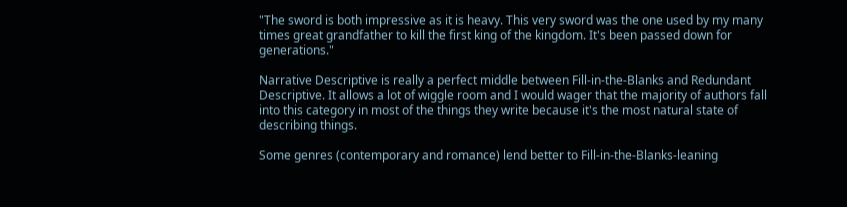"The sword is both impressive as it is heavy. This very sword was the one used by my many times great grandfather to kill the first king of the kingdom. It's been passed down for generations."

Narrative Descriptive is really a perfect middle between Fill-in-the-Blanks and Redundant Descriptive. It allows a lot of wiggle room and I would wager that the majority of authors fall into this category in most of the things they write because it's the most natural state of describing things.

Some genres (contemporary and romance) lend better to Fill-in-the-Blanks-leaning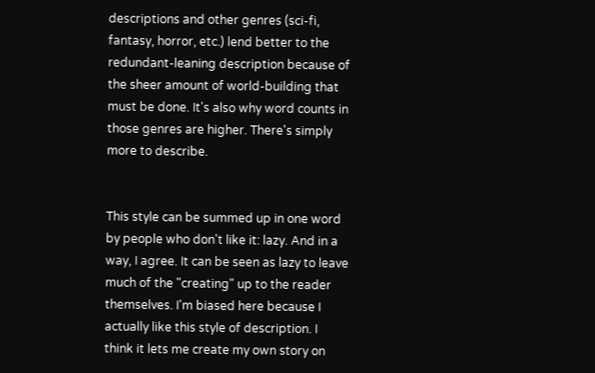descriptions and other genres (sci-fi, fantasy, horror, etc.) lend better to the redundant-leaning description because of the sheer amount of world-building that must be done. It's also why word counts in those genres are higher. There's simply more to describe.


This style can be summed up in one word by people who don't like it: lazy. And in a way, I agree. It can be seen as lazy to leave much of the "creating" up to the reader themselves. I'm biased here because I actually like this style of description. I think it lets me create my own story on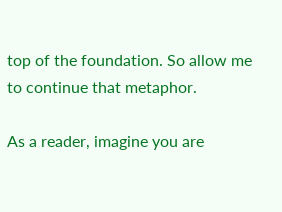top of the foundation. So allow me to continue that metaphor.

As a reader, imagine you are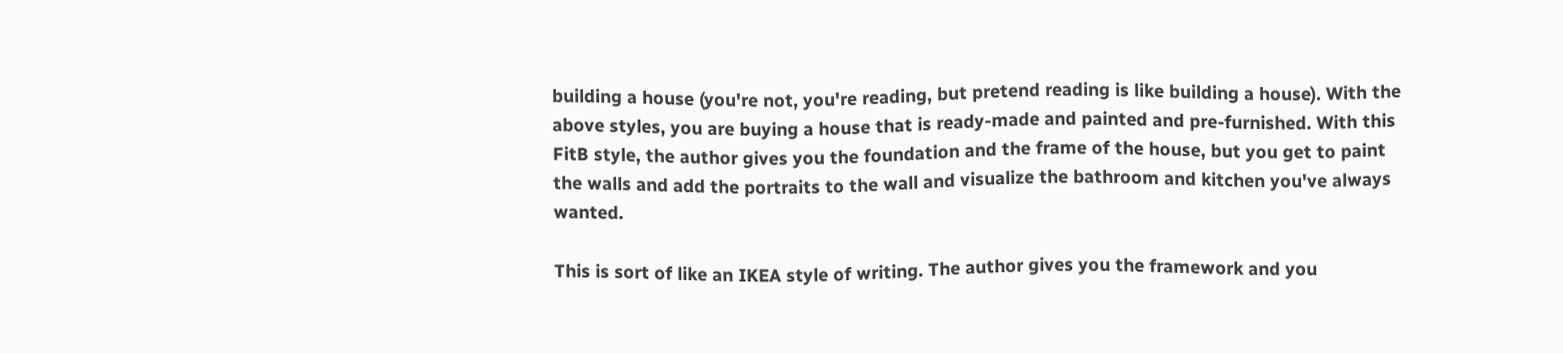building a house (you're not, you're reading, but pretend reading is like building a house). With the above styles, you are buying a house that is ready-made and painted and pre-furnished. With this FitB style, the author gives you the foundation and the frame of the house, but you get to paint the walls and add the portraits to the wall and visualize the bathroom and kitchen you've always wanted.

This is sort of like an IKEA style of writing. The author gives you the framework and you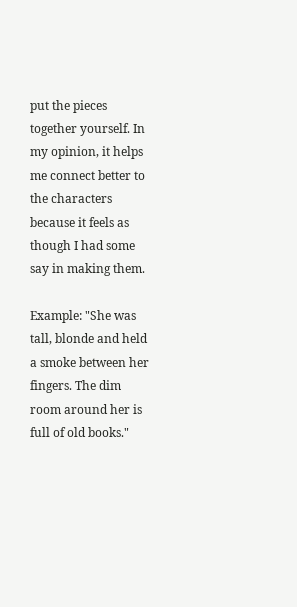put the pieces together yourself. In my opinion, it helps me connect better to the characters because it feels as though I had some say in making them.

Example: "She was tall, blonde and held a smoke between her fingers. The dim room around her is full of old books."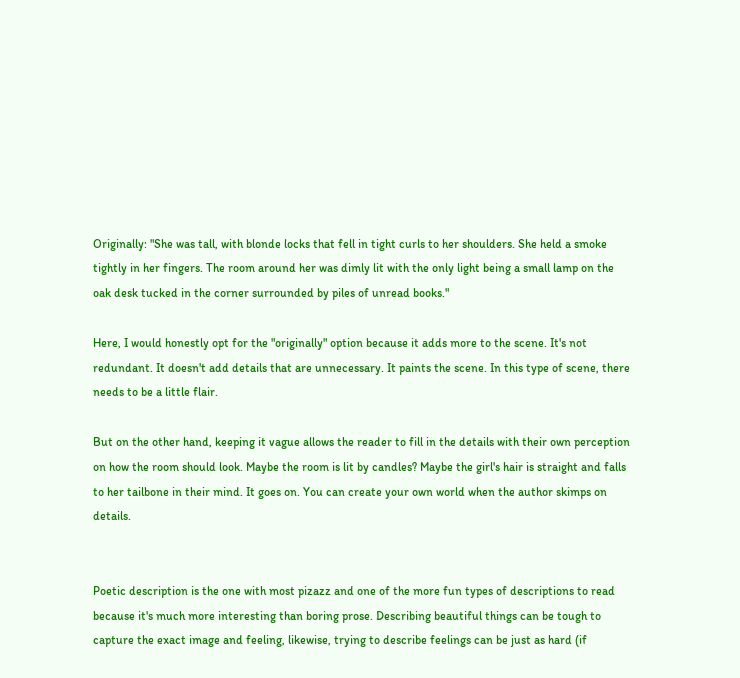Originally: "She was tall, with blonde locks that fell in tight curls to her shoulders. She held a smoke tightly in her fingers. The room around her was dimly lit with the only light being a small lamp on the oak desk tucked in the corner surrounded by piles of unread books."

Here, I would honestly opt for the "originally" option because it adds more to the scene. It's not redundant. It doesn't add details that are unnecessary. It paints the scene. In this type of scene, there needs to be a little flair.

But on the other hand, keeping it vague allows the reader to fill in the details with their own perception on how the room should look. Maybe the room is lit by candles? Maybe the girl's hair is straight and falls to her tailbone in their mind. It goes on. You can create your own world when the author skimps on details.


Poetic description is the one with most pizazz and one of the more fun types of descriptions to read because it's much more interesting than boring prose. Describing beautiful things can be tough to capture the exact image and feeling, likewise, trying to describe feelings can be just as hard (if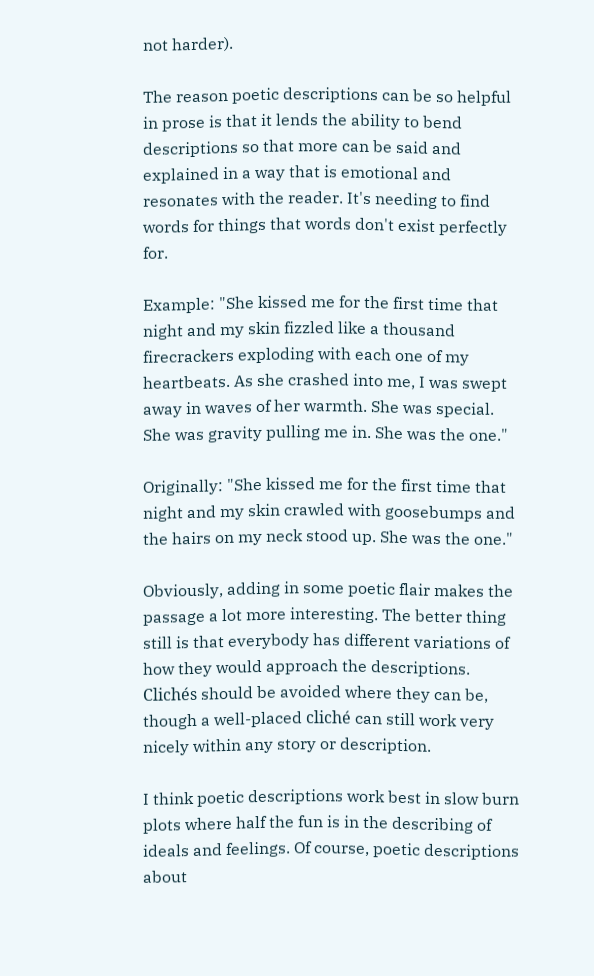not harder).

The reason poetic descriptions can be so helpful in prose is that it lends the ability to bend descriptions so that more can be said and explained in a way that is emotional and resonates with the reader. It's needing to find words for things that words don't exist perfectly for.

Example: "She kissed me for the first time that night and my skin fizzled like a thousand firecrackers exploding with each one of my heartbeats. As she crashed into me, I was swept away in waves of her warmth. She was special. She was gravity pulling me in. She was the one."

Originally: "She kissed me for the first time that night and my skin crawled with goosebumps and the hairs on my neck stood up. She was the one."

Obviously, adding in some poetic flair makes the passage a lot more interesting. The better thing still is that everybody has different variations of how they would approach the descriptions. Clichés should be avoided where they can be, though a well-placed cliché can still work very nicely within any story or description.

I think poetic descriptions work best in slow burn plots where half the fun is in the describing of ideals and feelings. Of course, poetic descriptions about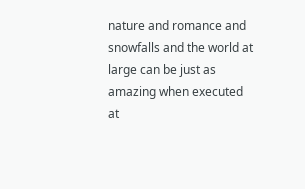nature and romance and snowfalls and the world at large can be just as amazing when executed at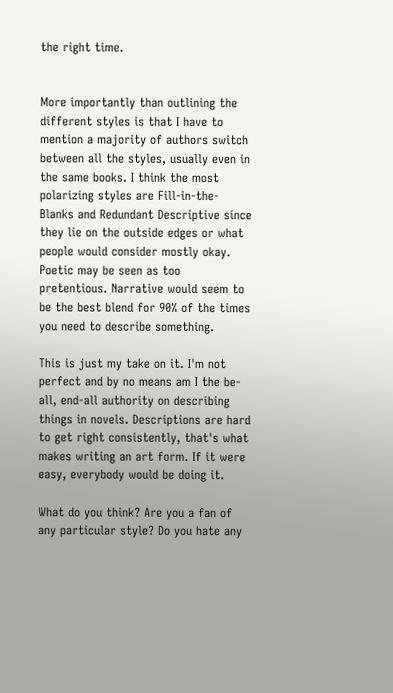the right time.


More importantly than outlining the different styles is that I have to mention a majority of authors switch between all the styles, usually even in the same books. I think the most polarizing styles are Fill-in-the-Blanks and Redundant Descriptive since they lie on the outside edges or what people would consider mostly okay. Poetic may be seen as too pretentious. Narrative would seem to be the best blend for 90% of the times you need to describe something.

This is just my take on it. I'm not perfect and by no means am I the be-all, end-all authority on describing things in novels. Descriptions are hard to get right consistently, that's what makes writing an art form. If it were easy, everybody would be doing it.

What do you think? Are you a fan of any particular style? Do you hate any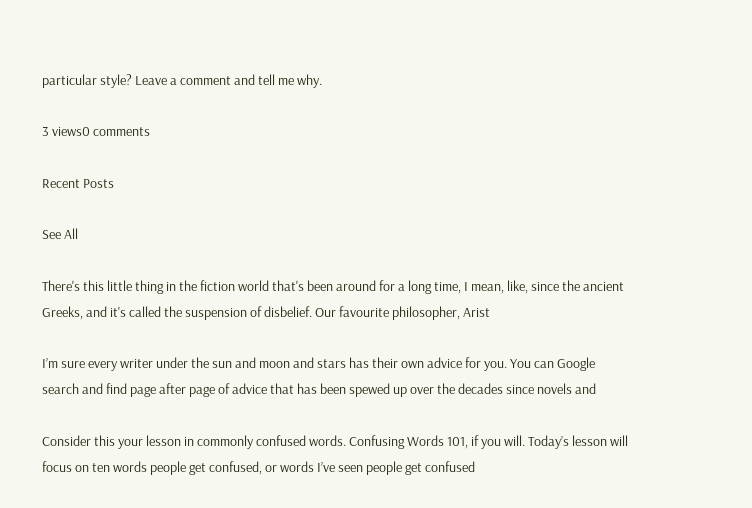particular style? Leave a comment and tell me why.

3 views0 comments

Recent Posts

See All

There's this little thing in the fiction world that's been around for a long time, I mean, like, since the ancient Greeks, and it's called the suspension of disbelief. Our favourite philosopher, Arist

I’m sure every writer under the sun and moon and stars has their own advice for you. You can Google search and find page after page of advice that has been spewed up over the decades since novels and

Consider this your lesson in commonly confused words. Confusing Words 101, if you will. Today’s lesson will focus on ten words people get confused, or words I’ve seen people get confused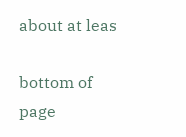about at leas

bottom of page